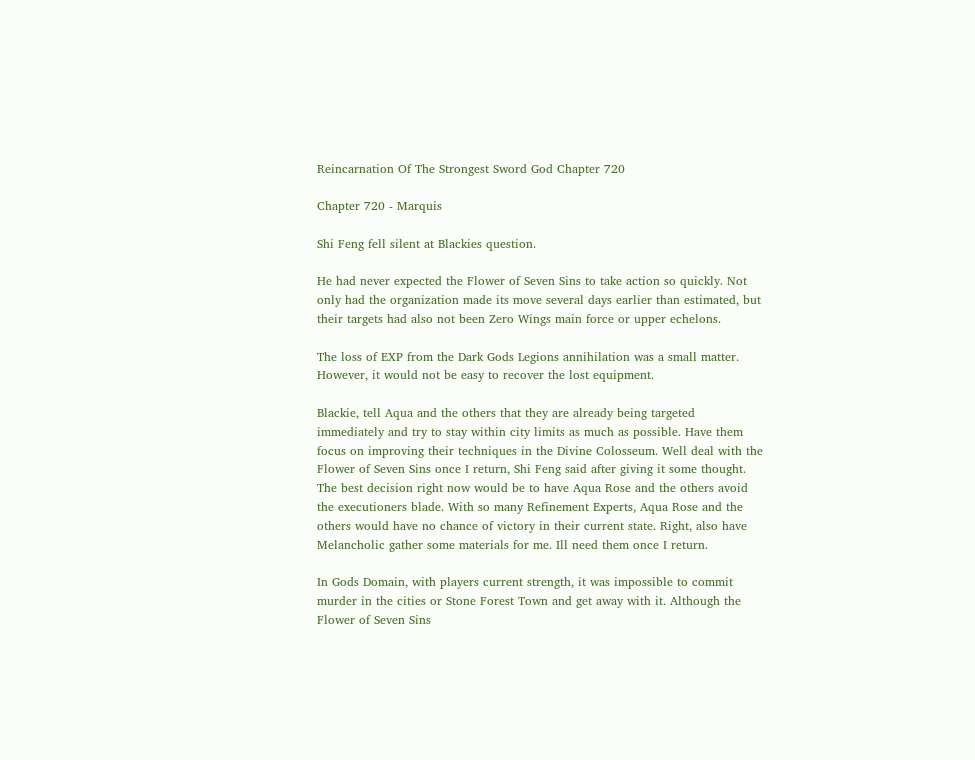Reincarnation Of The Strongest Sword God Chapter 720

Chapter 720 - Marquis

Shi Feng fell silent at Blackies question.

He had never expected the Flower of Seven Sins to take action so quickly. Not only had the organization made its move several days earlier than estimated, but their targets had also not been Zero Wings main force or upper echelons.

The loss of EXP from the Dark Gods Legions annihilation was a small matter. However, it would not be easy to recover the lost equipment.

Blackie, tell Aqua and the others that they are already being targeted immediately and try to stay within city limits as much as possible. Have them focus on improving their techniques in the Divine Colosseum. Well deal with the Flower of Seven Sins once I return, Shi Feng said after giving it some thought. The best decision right now would be to have Aqua Rose and the others avoid the executioners blade. With so many Refinement Experts, Aqua Rose and the others would have no chance of victory in their current state. Right, also have Melancholic gather some materials for me. Ill need them once I return.

In Gods Domain, with players current strength, it was impossible to commit murder in the cities or Stone Forest Town and get away with it. Although the Flower of Seven Sins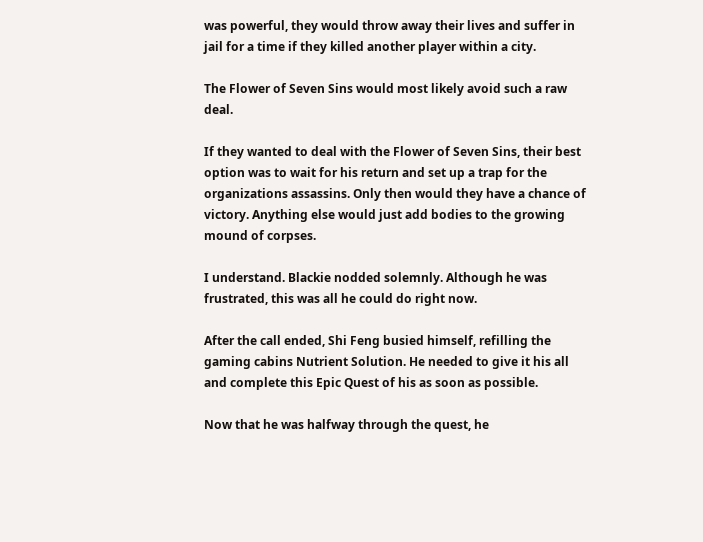was powerful, they would throw away their lives and suffer in jail for a time if they killed another player within a city.

The Flower of Seven Sins would most likely avoid such a raw deal.

If they wanted to deal with the Flower of Seven Sins, their best option was to wait for his return and set up a trap for the organizations assassins. Only then would they have a chance of victory. Anything else would just add bodies to the growing mound of corpses.

I understand. Blackie nodded solemnly. Although he was frustrated, this was all he could do right now.

After the call ended, Shi Feng busied himself, refilling the gaming cabins Nutrient Solution. He needed to give it his all and complete this Epic Quest of his as soon as possible.

Now that he was halfway through the quest, he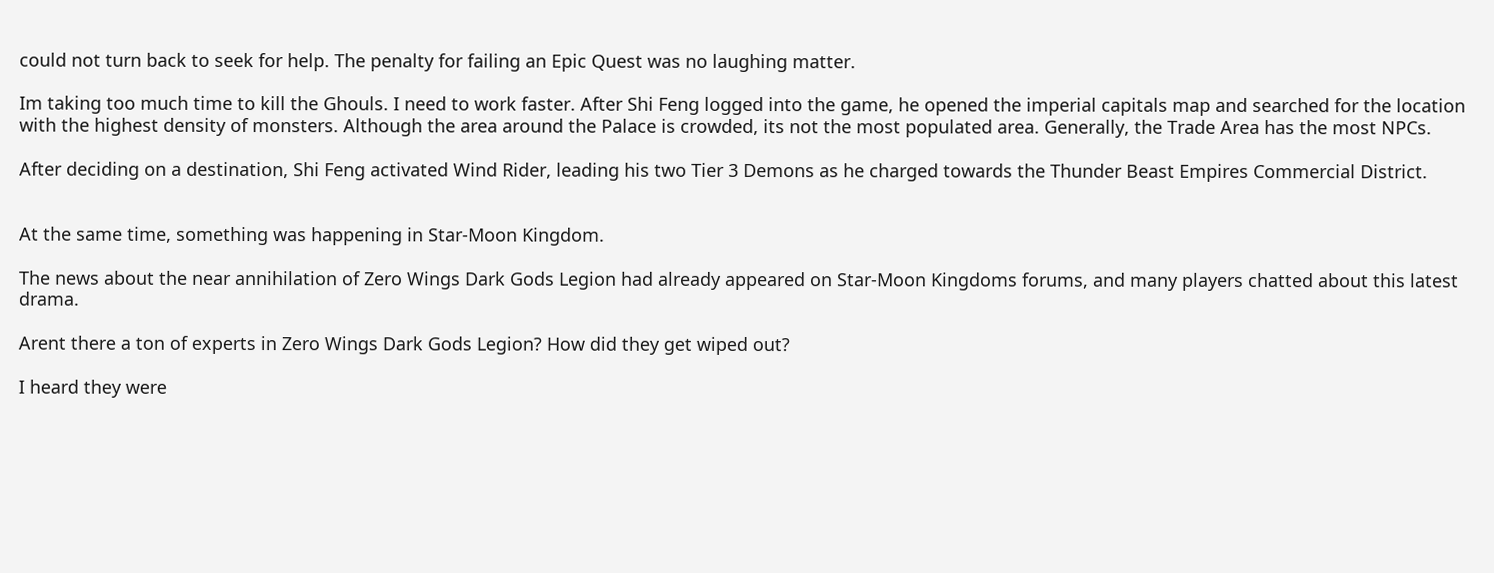could not turn back to seek for help. The penalty for failing an Epic Quest was no laughing matter.

Im taking too much time to kill the Ghouls. I need to work faster. After Shi Feng logged into the game, he opened the imperial capitals map and searched for the location with the highest density of monsters. Although the area around the Palace is crowded, its not the most populated area. Generally, the Trade Area has the most NPCs.

After deciding on a destination, Shi Feng activated Wind Rider, leading his two Tier 3 Demons as he charged towards the Thunder Beast Empires Commercial District.


At the same time, something was happening in Star-Moon Kingdom.

The news about the near annihilation of Zero Wings Dark Gods Legion had already appeared on Star-Moon Kingdoms forums, and many players chatted about this latest drama.

Arent there a ton of experts in Zero Wings Dark Gods Legion? How did they get wiped out?

I heard they were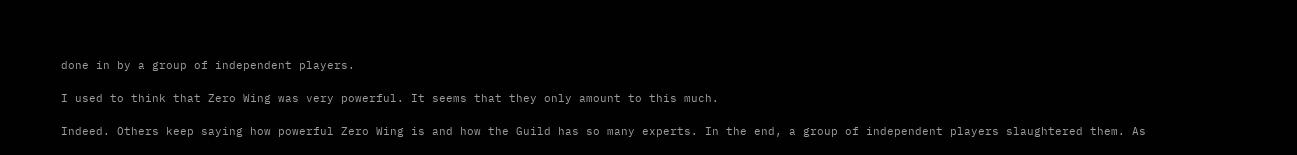done in by a group of independent players.

I used to think that Zero Wing was very powerful. It seems that they only amount to this much.

Indeed. Others keep saying how powerful Zero Wing is and how the Guild has so many experts. In the end, a group of independent players slaughtered them. As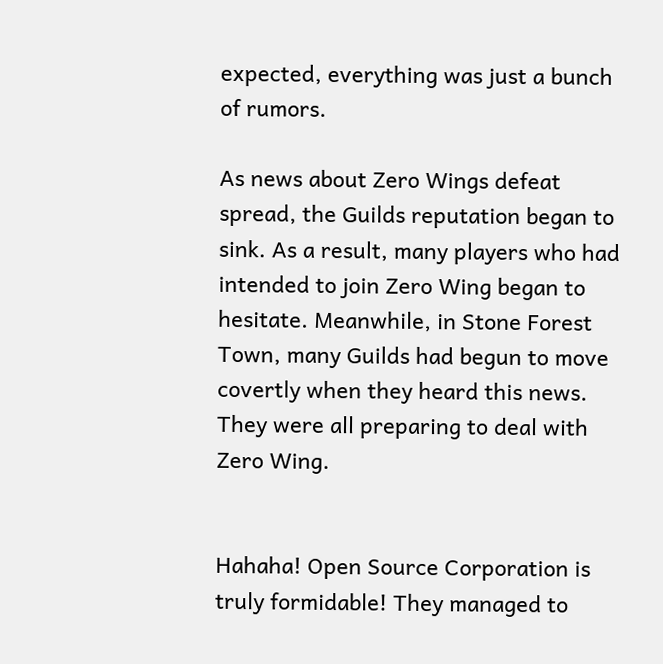expected, everything was just a bunch of rumors.

As news about Zero Wings defeat spread, the Guilds reputation began to sink. As a result, many players who had intended to join Zero Wing began to hesitate. Meanwhile, in Stone Forest Town, many Guilds had begun to move covertly when they heard this news. They were all preparing to deal with Zero Wing.


Hahaha! Open Source Corporation is truly formidable! They managed to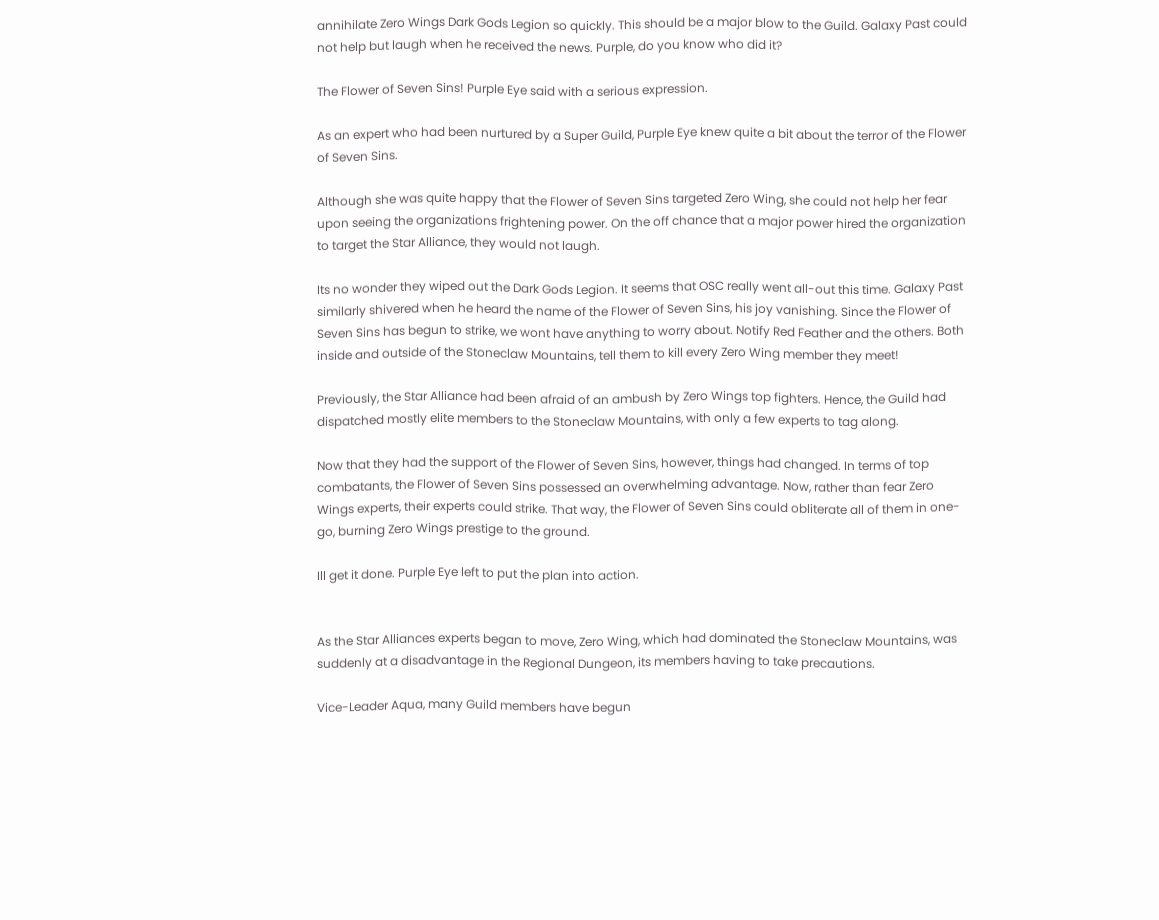annihilate Zero Wings Dark Gods Legion so quickly. This should be a major blow to the Guild. Galaxy Past could not help but laugh when he received the news. Purple, do you know who did it?

The Flower of Seven Sins! Purple Eye said with a serious expression.

As an expert who had been nurtured by a Super Guild, Purple Eye knew quite a bit about the terror of the Flower of Seven Sins.

Although she was quite happy that the Flower of Seven Sins targeted Zero Wing, she could not help her fear upon seeing the organizations frightening power. On the off chance that a major power hired the organization to target the Star Alliance, they would not laugh.

Its no wonder they wiped out the Dark Gods Legion. It seems that OSC really went all-out this time. Galaxy Past similarly shivered when he heard the name of the Flower of Seven Sins, his joy vanishing. Since the Flower of Seven Sins has begun to strike, we wont have anything to worry about. Notify Red Feather and the others. Both inside and outside of the Stoneclaw Mountains, tell them to kill every Zero Wing member they meet!

Previously, the Star Alliance had been afraid of an ambush by Zero Wings top fighters. Hence, the Guild had dispatched mostly elite members to the Stoneclaw Mountains, with only a few experts to tag along.

Now that they had the support of the Flower of Seven Sins, however, things had changed. In terms of top combatants, the Flower of Seven Sins possessed an overwhelming advantage. Now, rather than fear Zero Wings experts, their experts could strike. That way, the Flower of Seven Sins could obliterate all of them in one-go, burning Zero Wings prestige to the ground.

Ill get it done. Purple Eye left to put the plan into action.


As the Star Alliances experts began to move, Zero Wing, which had dominated the Stoneclaw Mountains, was suddenly at a disadvantage in the Regional Dungeon, its members having to take precautions.

Vice-Leader Aqua, many Guild members have begun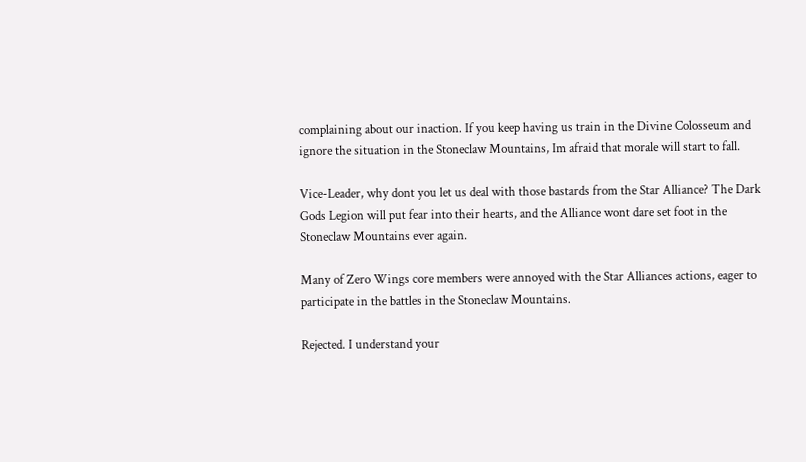complaining about our inaction. If you keep having us train in the Divine Colosseum and ignore the situation in the Stoneclaw Mountains, Im afraid that morale will start to fall.

Vice-Leader, why dont you let us deal with those bastards from the Star Alliance? The Dark Gods Legion will put fear into their hearts, and the Alliance wont dare set foot in the Stoneclaw Mountains ever again.

Many of Zero Wings core members were annoyed with the Star Alliances actions, eager to participate in the battles in the Stoneclaw Mountains.

Rejected. I understand your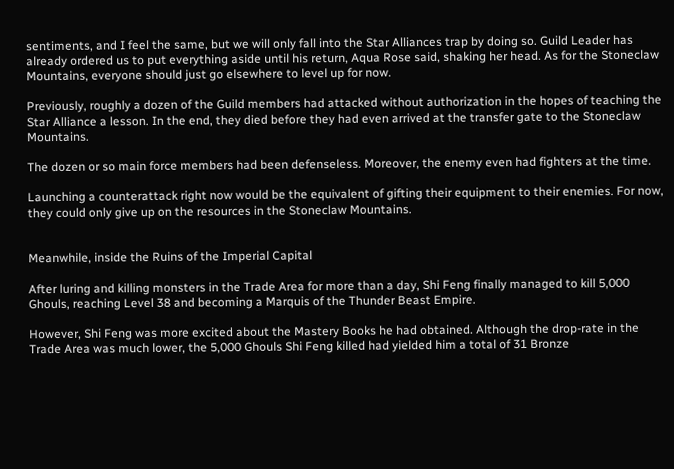sentiments, and I feel the same, but we will only fall into the Star Alliances trap by doing so. Guild Leader has already ordered us to put everything aside until his return, Aqua Rose said, shaking her head. As for the Stoneclaw Mountains, everyone should just go elsewhere to level up for now.

Previously, roughly a dozen of the Guild members had attacked without authorization in the hopes of teaching the Star Alliance a lesson. In the end, they died before they had even arrived at the transfer gate to the Stoneclaw Mountains.

The dozen or so main force members had been defenseless. Moreover, the enemy even had fighters at the time.

Launching a counterattack right now would be the equivalent of gifting their equipment to their enemies. For now, they could only give up on the resources in the Stoneclaw Mountains.


Meanwhile, inside the Ruins of the Imperial Capital

After luring and killing monsters in the Trade Area for more than a day, Shi Feng finally managed to kill 5,000 Ghouls, reaching Level 38 and becoming a Marquis of the Thunder Beast Empire.

However, Shi Feng was more excited about the Mastery Books he had obtained. Although the drop-rate in the Trade Area was much lower, the 5,000 Ghouls Shi Feng killed had yielded him a total of 31 Bronze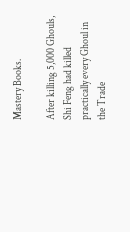Mastery Books.

After killing 5,000 Ghouls, Shi Feng had killed practically every Ghoul in the Trade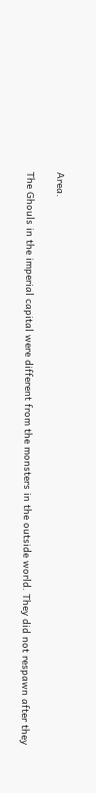Area.

The Ghouls in the imperial capital were different from the monsters in the outside world. They did not respawn after they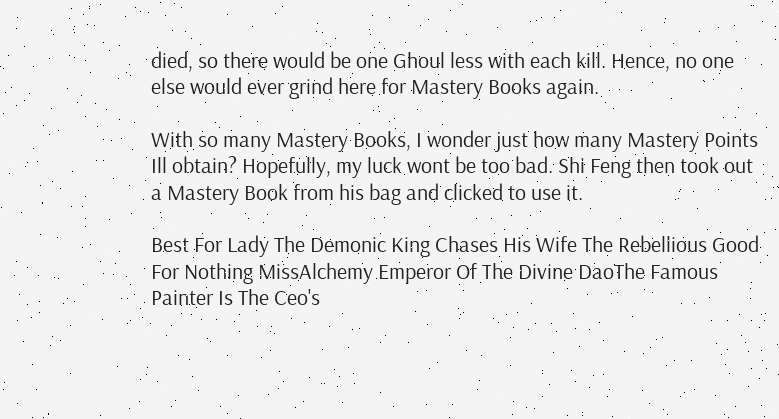died, so there would be one Ghoul less with each kill. Hence, no one else would ever grind here for Mastery Books again.

With so many Mastery Books, I wonder just how many Mastery Points Ill obtain? Hopefully, my luck wont be too bad. Shi Feng then took out a Mastery Book from his bag and clicked to use it.

Best For Lady The Demonic King Chases His Wife The Rebellious Good For Nothing MissAlchemy Emperor Of The Divine DaoThe Famous Painter Is The Ceo's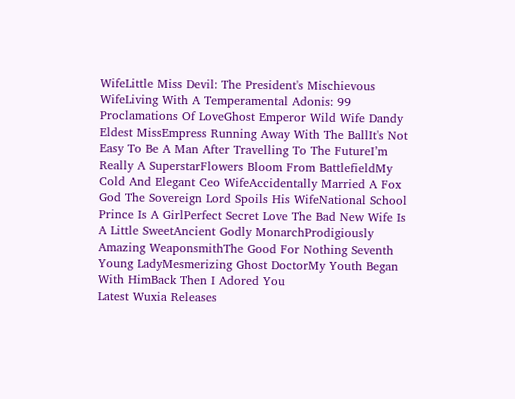WifeLittle Miss Devil: The President's Mischievous WifeLiving With A Temperamental Adonis: 99 Proclamations Of LoveGhost Emperor Wild Wife Dandy Eldest MissEmpress Running Away With The BallIt's Not Easy To Be A Man After Travelling To The FutureI’m Really A SuperstarFlowers Bloom From BattlefieldMy Cold And Elegant Ceo WifeAccidentally Married A Fox God The Sovereign Lord Spoils His WifeNational School Prince Is A GirlPerfect Secret Love The Bad New Wife Is A Little SweetAncient Godly MonarchProdigiously Amazing WeaponsmithThe Good For Nothing Seventh Young LadyMesmerizing Ghost DoctorMy Youth Began With HimBack Then I Adored You
Latest Wuxia Releases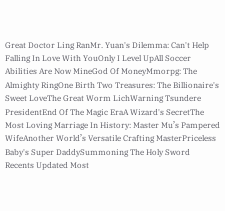Great Doctor Ling RanMr. Yuan's Dilemma: Can't Help Falling In Love With YouOnly I Level UpAll Soccer Abilities Are Now MineGod Of MoneyMmorpg: The Almighty RingOne Birth Two Treasures: The Billionaire's Sweet LoveThe Great Worm LichWarning Tsundere PresidentEnd Of The Magic EraA Wizard's SecretThe Most Loving Marriage In History: Master Mu’s Pampered WifeAnother World’s Versatile Crafting MasterPriceless Baby's Super DaddySummoning The Holy Sword
Recents Updated Most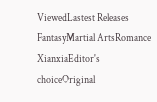ViewedLastest Releases
FantasyMartial ArtsRomance
XianxiaEditor's choiceOriginal